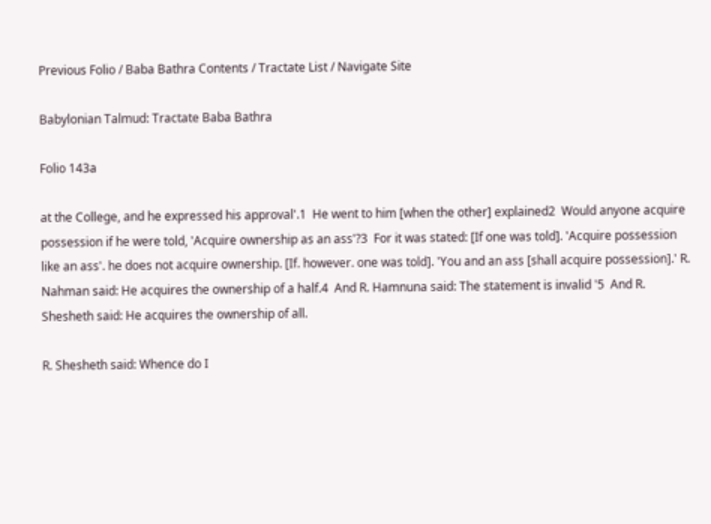Previous Folio / Baba Bathra Contents / Tractate List / Navigate Site

Babylonian Talmud: Tractate Baba Bathra

Folio 143a

at the College, and he expressed his approval'.1  He went to him [when the other] explained2  Would anyone acquire possession if he were told, 'Acquire ownership as an ass'?3  For it was stated: [If one was told]. 'Acquire possession like an ass'. he does not acquire ownership. [If. however. one was told]. 'You and an ass [shall acquire possession].' R. Nahman said: He acquires the ownership of a half.4  And R. Hamnuna said: The statement is invalid '5  And R. Shesheth said: He acquires the ownership of all.

R. Shesheth said: Whence do I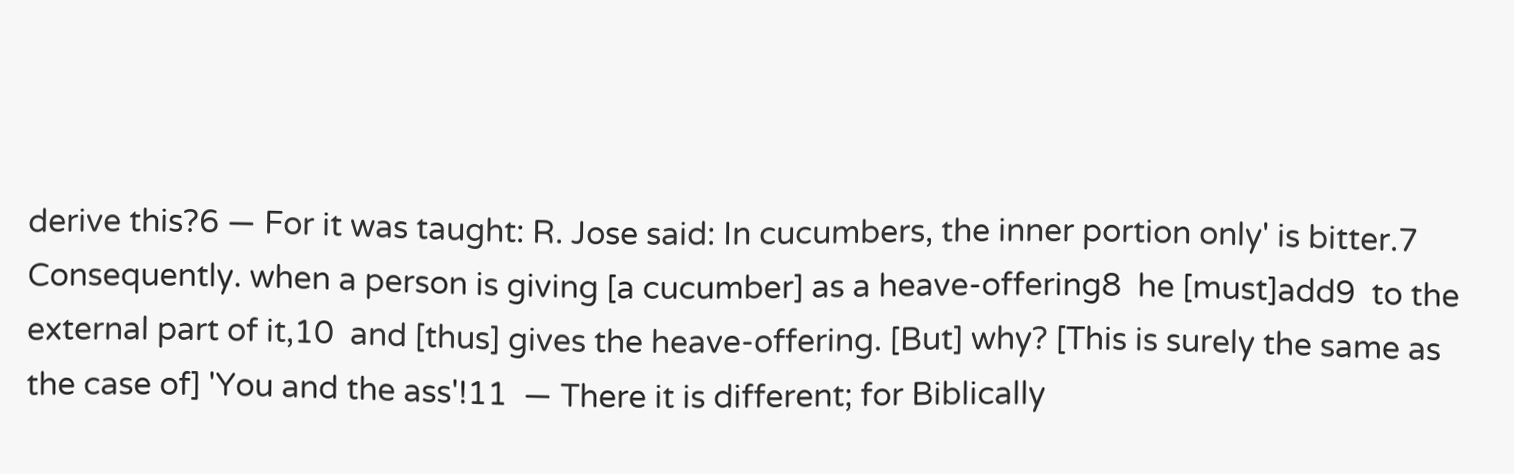derive this?6 — For it was taught: R. Jose said: In cucumbers, the inner portion only' is bitter.7  Consequently. when a person is giving [a cucumber] as a heave-offering8  he [must]add9  to the external part of it,10  and [thus] gives the heave-offering. [But] why? [This is surely the same as the case of] 'You and the ass'!11  — There it is different; for Biblically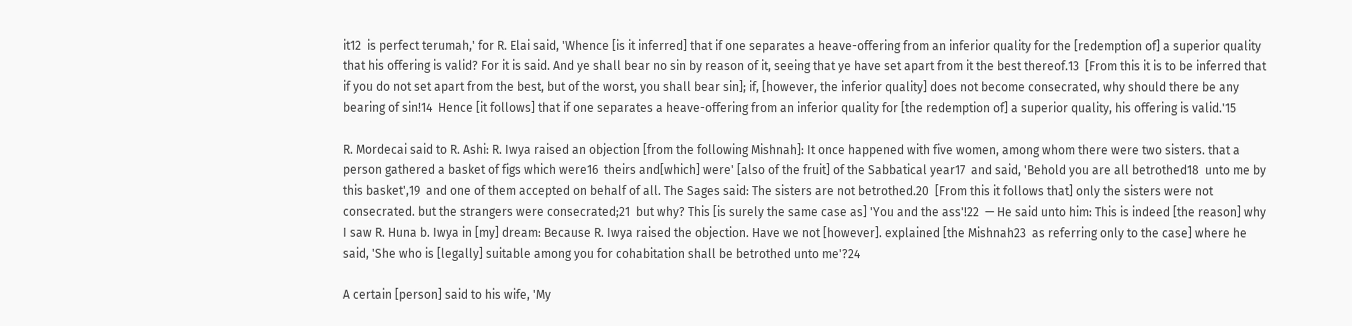it12  is perfect terumah,' for R. Elai said, 'Whence [is it inferred] that if one separates a heave-offering from an inferior quality for the [redemption of] a superior quality that his offering is valid? For it is said. And ye shall bear no sin by reason of it, seeing that ye have set apart from it the best thereof.13  [From this it is to be inferred that if you do not set apart from the best, but of the worst, you shall bear sin]; if, [however, the inferior quality] does not become consecrated, why should there be any bearing of sin!14  Hence [it follows] that if one separates a heave-offering from an inferior quality for [the redemption of] a superior quality, his offering is valid.'15

R. Mordecai said to R. Ashi: R. Iwya raised an objection [from the following Mishnah]: It once happened with five women, among whom there were two sisters. that a person gathered a basket of figs which were16  theirs and[which] were' [also of the fruit] of the Sabbatical year17  and said, 'Behold you are all betrothed18  unto me by this basket',19  and one of them accepted on behalf of all. The Sages said: The sisters are not betrothed.20  [From this it follows that] only the sisters were not consecrated. but the strangers were consecrated;21  but why? This [is surely the same case as] 'You and the ass'!22  — He said unto him: This is indeed [the reason] why I saw R. Huna b. Iwya in [my] dream: Because R. Iwya raised the objection. Have we not [however]. explained [the Mishnah23  as referring only to the case] where he said, 'She who is [legally] suitable among you for cohabitation shall be betrothed unto me'?24

A certain [person] said to his wife, 'My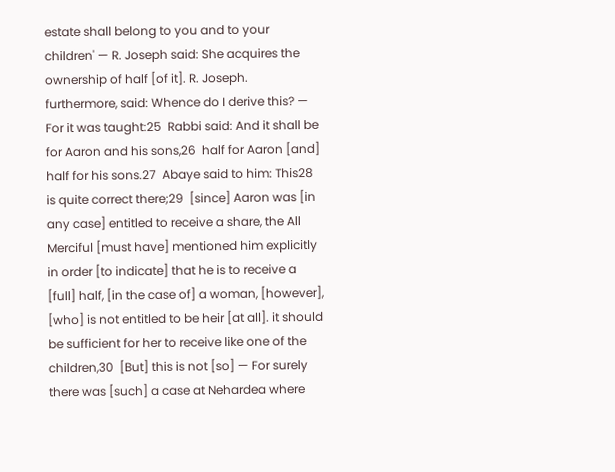estate shall belong to you and to your children' — R. Joseph said: She acquires the ownership of half [of it]. R. Joseph. furthermore, said: Whence do I derive this? — For it was taught:25  Rabbi said: And it shall be for Aaron and his sons,26  half for Aaron [and] half for his sons.27  Abaye said to him: This28  is quite correct there;29  [since] Aaron was [in any case] entitled to receive a share, the All Merciful [must have] mentioned him explicitly in order [to indicate] that he is to receive a [full] half, [in the case of] a woman, [however], [who] is not entitled to be heir [at all]. it should be sufficient for her to receive like one of the children,30  [But] this is not [so] — For surely there was [such] a case at Nehardea where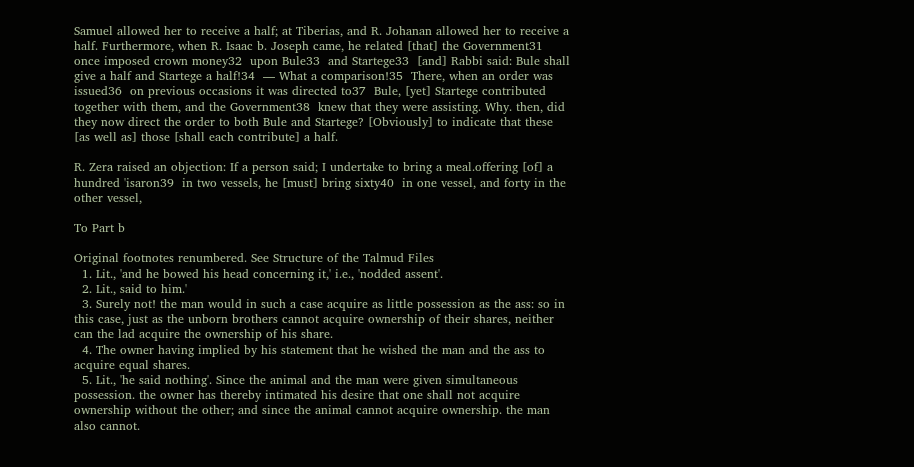Samuel allowed her to receive a half; at Tiberias, and R. Johanan allowed her to receive a half. Furthermore, when R. Isaac b. Joseph came, he related [that] the Government31  once imposed crown money32  upon Bule33  and Startege33  [and] Rabbi said: Bule shall give a half and Startege a half!34  — What a comparison!35  There, when an order was issued36  on previous occasions it was directed to37  Bule, [yet] Startege contributed together with them, and the Government38  knew that they were assisting. Why. then, did they now direct the order to both Bule and Startege? [Obviously] to indicate that these [as well as] those [shall each contribute] a half.

R. Zera raised an objection: If a person said; I undertake to bring a meal.offering [of] a hundred 'isaron39  in two vessels, he [must] bring sixty40  in one vessel, and forty in the other vessel,

To Part b

Original footnotes renumbered. See Structure of the Talmud Files
  1. Lit., 'and he bowed his head concerning it,' i.e., 'nodded assent'.
  2. Lit., said to him.'
  3. Surely not! the man would in such a case acquire as little possession as the ass: so in this case, just as the unborn brothers cannot acquire ownership of their shares, neither can the lad acquire the ownership of his share.
  4. The owner having implied by his statement that he wished the man and the ass to acquire equal shares.
  5. Lit., 'he said nothing'. Since the animal and the man were given simultaneous possession. the owner has thereby intimated his desire that one shall not acquire ownership without the other; and since the animal cannot acquire ownership. the man also cannot.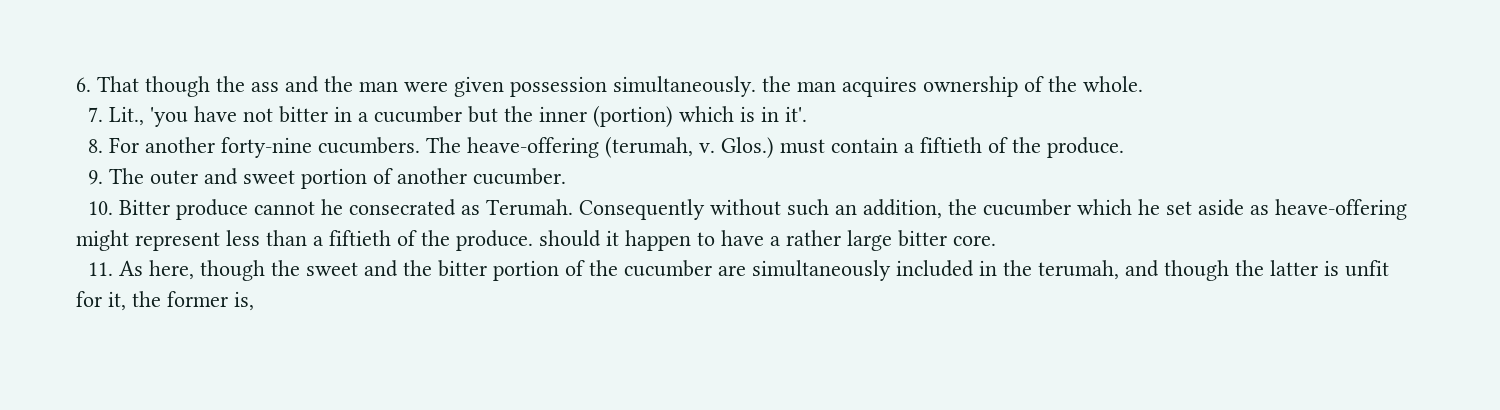6. That though the ass and the man were given possession simultaneously. the man acquires ownership of the whole.
  7. Lit., 'you have not bitter in a cucumber but the inner (portion) which is in it'.
  8. For another forty-nine cucumbers. The heave-offering (terumah, v. Glos.) must contain a fiftieth of the produce.
  9. The outer and sweet portion of another cucumber.
  10. Bitter produce cannot he consecrated as Terumah. Consequently without such an addition, the cucumber which he set aside as heave-offering might represent less than a fiftieth of the produce. should it happen to have a rather large bitter core.
  11. As here, though the sweet and the bitter portion of the cucumber are simultaneously included in the terumah, and though the latter is unfit for it, the former is,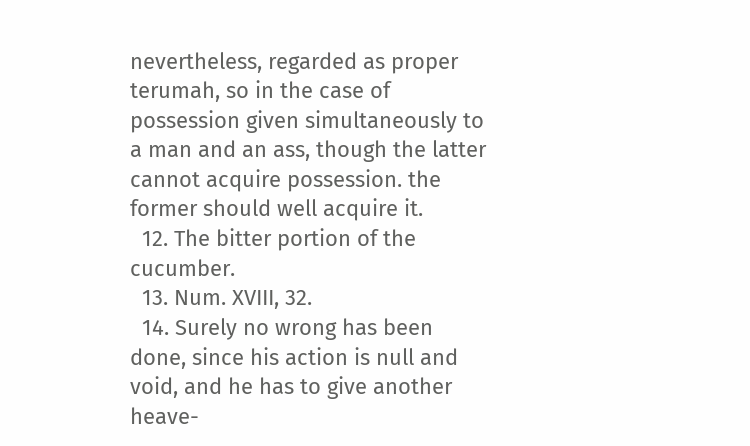nevertheless, regarded as proper terumah, so in the case of possession given simultaneously to a man and an ass, though the latter cannot acquire possession. the former should well acquire it.
  12. The bitter portion of the cucumber.
  13. Num. XVIII, 32.
  14. Surely no wrong has been done, since his action is null and void, and he has to give another heave-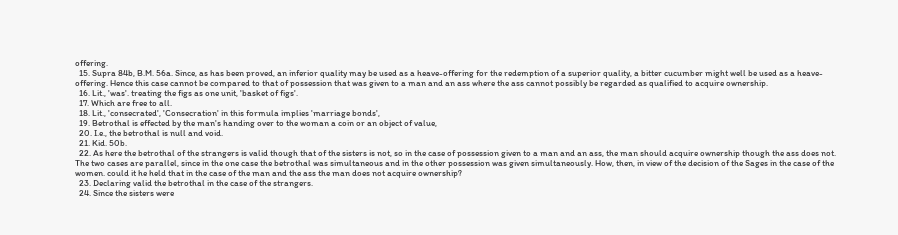offering.
  15. Supra 84b, B.M. 56a. Since, as has been proved, an inferior quality may be used as a heave-offering for the redemption of a superior quality, a bitter cucumber might well be used as a heave-offering. Hence this case cannot be compared to that of possession that was given to a man and an ass where the ass cannot possibly be regarded as qualified to acquire ownership.
  16. Lit., 'was'. treating the figs as one unit, 'basket of figs'.
  17. Which are free to all.
  18. Lit., 'consecrated', 'Consecration' in this formula implies 'marriage bonds',
  19. Betrothal is effected by the man's handing over to the woman a coin or an object of value,
  20. I.e., the betrothal is null and void.
  21. Kid. 50b.
  22. As here the betrothal of the strangers is valid though that of the sisters is not, so in the case of possession given to a man and an ass, the man should acquire ownership though the ass does not. The two cases are parallel, since in the one case the betrothal was simultaneous and in the other possession was given simultaneously. How, then, in view of the decision of the Sages in the case of the women. could it he held that in the case of the man and the ass the man does not acquire ownership?
  23. Declaring valid the betrothal in the case of the strangers.
  24. Since the sisters were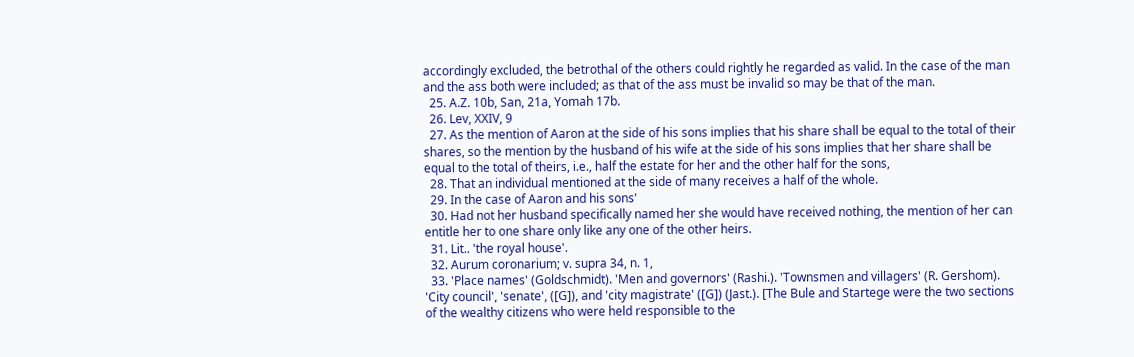accordingly excluded, the betrothal of the others could rightly he regarded as valid. In the case of the man and the ass both were included; as that of the ass must be invalid so may be that of the man.
  25. A.Z. 10b, San, 21a, Yomah 17b.
  26. Lev, XXIV, 9
  27. As the mention of Aaron at the side of his sons implies that his share shall be equal to the total of their shares, so the mention by the husband of his wife at the side of his sons implies that her share shall be equal to the total of theirs, i.e., half the estate for her and the other half for the sons,
  28. That an individual mentioned at the side of many receives a half of the whole.
  29. In the case of Aaron and his sons'
  30. Had not her husband specifically named her she would have received nothing, the mention of her can entitle her to one share only like any one of the other heirs.
  31. Lit.. 'the royal house'.
  32. Aurum coronarium; v. supra 34, n. 1,
  33. 'Place names' (Goldschmidt). 'Men and governors' (Rashi.). 'Townsmen and villagers' (R. Gershom). 'City council', 'senate', ([G]), and 'city magistrate' ([G]) (Jast.). [The Bule and Startege were the two sections of the wealthy citizens who were held responsible to the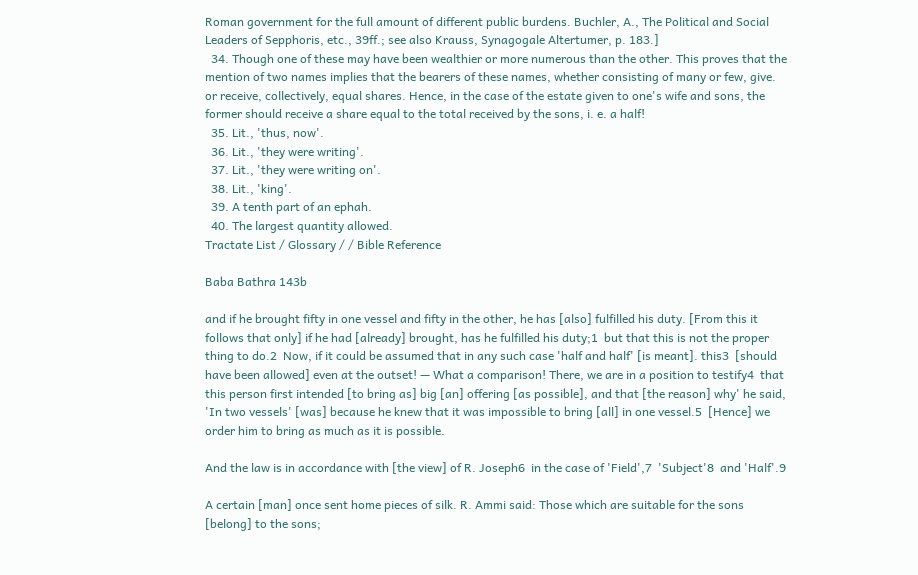Roman government for the full amount of different public burdens. Buchler, A., The Political and Social Leaders of Sepphoris, etc., 39ff.; see also Krauss, Synagogale Altertumer, p. 183.]
  34. Though one of these may have been wealthier or more numerous than the other. This proves that the mention of two names implies that the bearers of these names, whether consisting of many or few, give. or receive, collectively, equal shares. Hence, in the case of the estate given to one's wife and sons, the former should receive a share equal to the total received by the sons, i. e. a half!
  35. Lit., 'thus, now'.
  36. Lit., 'they were writing'.
  37. Lit., 'they were writing on'.
  38. Lit., 'king'.
  39. A tenth part of an ephah.
  40. The largest quantity allowed.
Tractate List / Glossary / / Bible Reference

Baba Bathra 143b

and if he brought fifty in one vessel and fifty in the other, he has [also] fulfilled his duty. [From this it follows that only] if he had [already] brought, has he fulfilled his duty;1  but that this is not the proper thing to do.2  Now, if it could be assumed that in any such case 'half and half' [is meant]. this3  [should have been allowed] even at the outset! — What a comparison! There, we are in a position to testify4  that this person first intended [to bring as] big [an] offering [as possible], and that [the reason] why' he said, 'In two vessels' [was] because he knew that it was impossible to bring [all] in one vessel.5  [Hence] we order him to bring as much as it is possible.

And the law is in accordance with [the view] of R. Joseph6  in the case of 'Field',7  'Subject'8  and 'Half'.9

A certain [man] once sent home pieces of silk. R. Ammi said: Those which are suitable for the sons [belong] to the sons;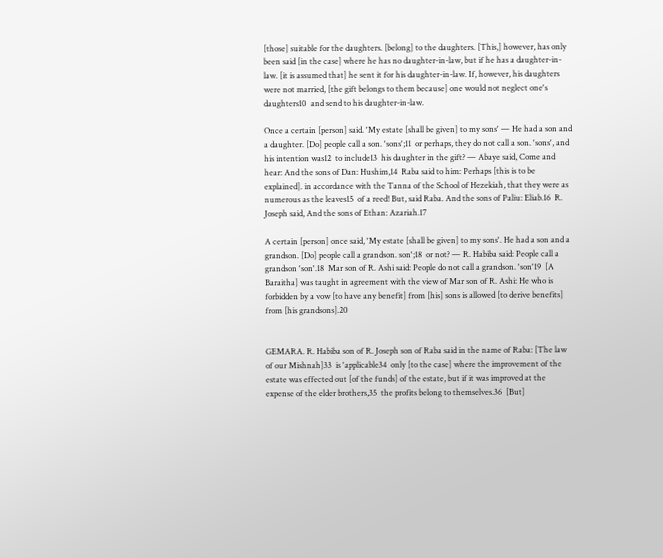[those] suitable for the daughters. [belong] to the daughters. [This,] however, has only been said [in the case] where he has no daughter-in-law, but if he has a daughter-in-law. [it is assumed that] he sent it for his daughter-in-law. If, however, his daughters were not married, [the gift belongs to them because] one would not neglect one's daughters10  and send to his daughter-in-law.

Once a certain [person] said. 'My estate [shall be given] to my sons' — He had a son and a daughter. [Do] people call a son. 'sons';11  or perhaps, they do not call a son. 'sons', and his intention was12  to include13  his daughter in the gift? — Abaye said, Come and hear: And the sons of Dan: Hushim,14  Raba said to him: Perhaps [this is to be explained]. in accordance with the Tanna of the School of Hezekiah, that they were as numerous as the leaves15  of a reed! But, said Raba. And the sons of Paliu: Eliab.16  R. Joseph said, And the sons of Ethan: Azariah.17

A certain [person] once said, 'My estate [shall be given] to my sons'. He had a son and a grandson. [Do] people call a grandson. son';18  or not? — R. Habiba said: People call a grandson 'son'.18  Mar son of R. Ashi said: People do not call a grandson. 'son'19  [A Baraitha] was taught in agreement with the view of Mar son of R. Ashi: He who is forbidden by a vow [to have any benefit] from [his] sons is allowed [to derive benefits] from [his grandsons].20


GEMARA. R. Habiba son of R. Joseph son of Raba said in the name of Raba: [The law of our Mishnah]33  is 'applicable34  only [to the case] where the improvement of the estate was effected out [of the funds] of the estate, but if it was improved at the expense of the elder brothers,35  the profits belong to themselves.36  [But]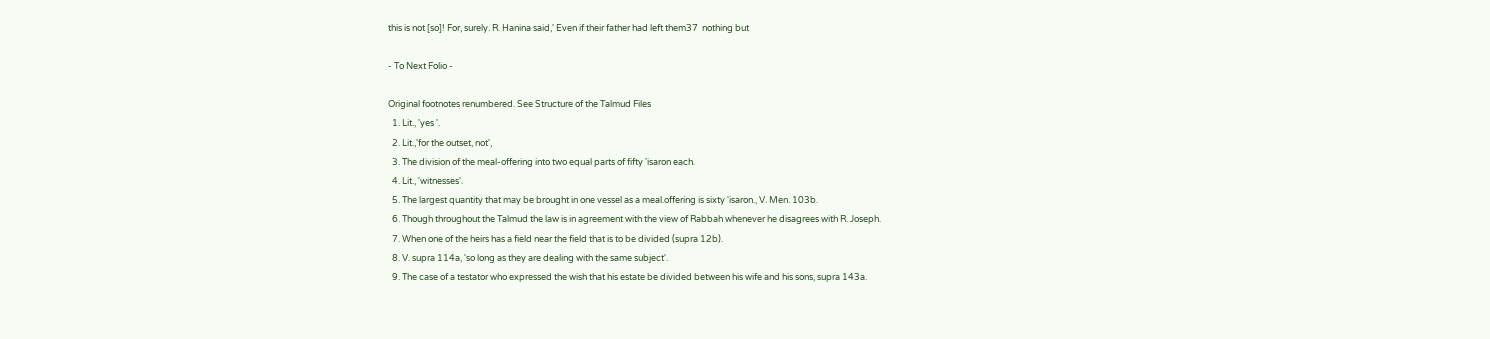this is not [so]! For, surely. R. Hanina said,' Even if their father had left them37  nothing but

- To Next Folio -

Original footnotes renumbered. See Structure of the Talmud Files
  1. Lit., 'yes '.
  2. Lit.,'for the outset, not',
  3. The division of the meal-offering into two equal parts of fifty 'isaron each.
  4. Lit., 'witnesses'.
  5. The largest quantity that may be brought in one vessel as a meal.offering is sixty 'isaron., V. Men. 103b.
  6. Though throughout the Talmud the law is in agreement with the view of Rabbah whenever he disagrees with R. Joseph.
  7. When one of the heirs has a field near the field that is to be divided (supra 12b).
  8. V. supra 114a, 'so long as they are dealing with the same subject'.
  9. The case of a testator who expressed the wish that his estate be divided between his wife and his sons, supra 143a.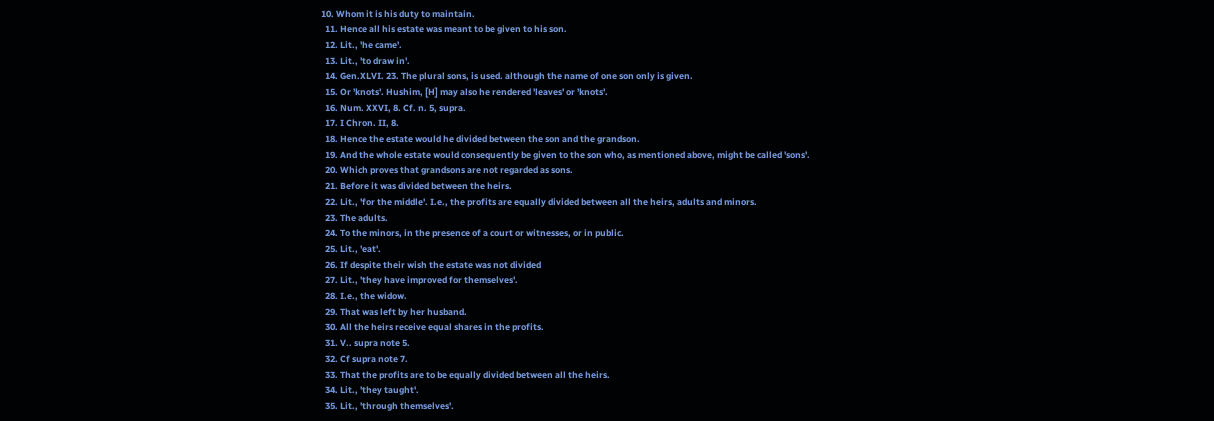10. Whom it is his duty to maintain.
  11. Hence all his estate was meant to be given to his son.
  12. Lit., 'he came'.
  13. Lit., 'to draw in'.
  14. Gen.XLVI. 23. The plural sons, is used. although the name of one son only is given.
  15. Or 'knots'. Hushim, [H] may also he rendered 'leaves' or 'knots'.
  16. Num. XXVI, 8. Cf. n. 5, supra.
  17. I Chron. II, 8.
  18. Hence the estate would he divided between the son and the grandson.
  19. And the whole estate would consequently be given to the son who, as mentioned above, might be called 'sons'.
  20. Which proves that grandsons are not regarded as sons.
  21. Before it was divided between the heirs.
  22. Lit., 'for the middle'. I.e., the profits are equally divided between all the heirs, adults and minors.
  23. The adults.
  24. To the minors, in the presence of a court or witnesses, or in public.
  25. Lit., 'eat'.
  26. If despite their wish the estate was not divided
  27. Lit., 'they have improved for themselves'.
  28. I.e., the widow.
  29. That was left by her husband.
  30. All the heirs receive equal shares in the profits.
  31. V.. supra note 5.
  32. Cf supra note 7.
  33. That the profits are to be equally divided between all the heirs.
  34. Lit., 'they taught'.
  35. Lit., 'through themselves'.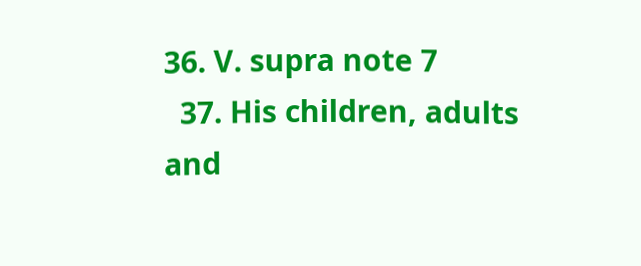36. V. supra note 7
  37. His children, adults and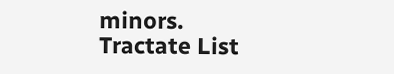minors.
Tractate List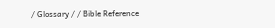/ Glossary / / Bible Reference